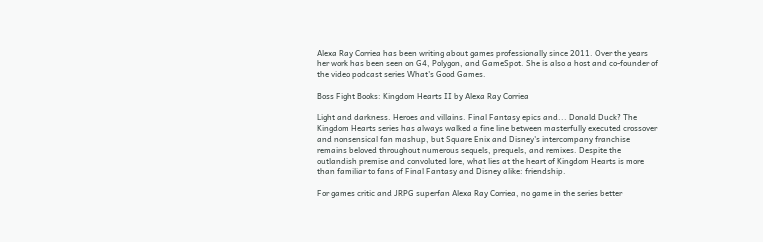Alexa Ray Corriea has been writing about games professionally since 2011. Over the years her work has been seen on G4, Polygon, and GameSpot. She is also a host and co-founder of the video podcast series What's Good Games.

Boss Fight Books: Kingdom Hearts II by Alexa Ray Corriea

Light and darkness. Heroes and villains. Final Fantasy epics and... Donald Duck? The Kingdom Hearts series has always walked a fine line between masterfully executed crossover and nonsensical fan mashup, but Square Enix and Disney's intercompany franchise remains beloved throughout numerous sequels, prequels, and remixes. Despite the outlandish premise and convoluted lore, what lies at the heart of Kingdom Hearts is more than familiar to fans of Final Fantasy and Disney alike: friendship.

For games critic and JRPG superfan Alexa Ray Corriea, no game in the series better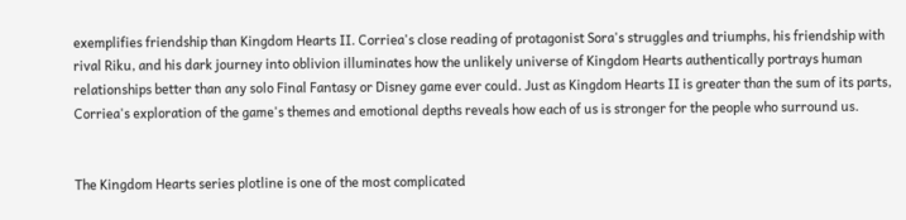exemplifies friendship than Kingdom Hearts II. Corriea's close reading of protagonist Sora's struggles and triumphs, his friendship with rival Riku, and his dark journey into oblivion illuminates how the unlikely universe of Kingdom Hearts authentically portrays human relationships better than any solo Final Fantasy or Disney game ever could. Just as Kingdom Hearts II is greater than the sum of its parts, Corriea's exploration of the game's themes and emotional depths reveals how each of us is stronger for the people who surround us.


The Kingdom Hearts series plotline is one of the most complicated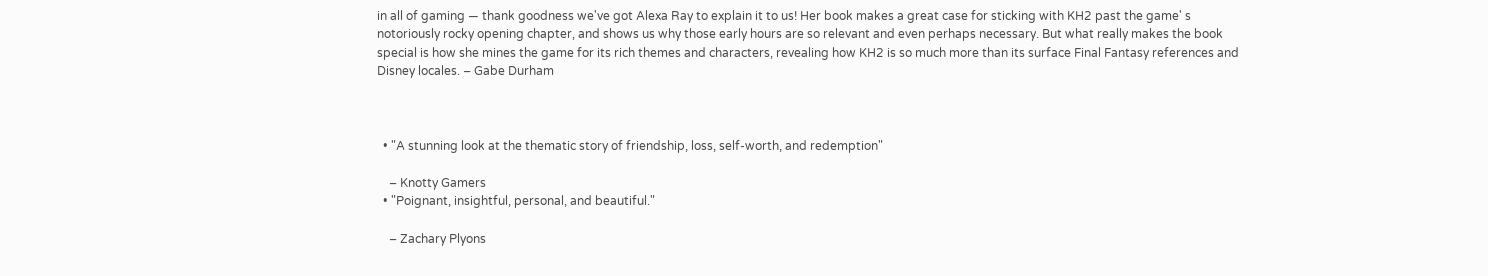in all of gaming — thank goodness we've got Alexa Ray to explain it to us! Her book makes a great case for sticking with KH2 past the game' s notoriously rocky opening chapter, and shows us why those early hours are so relevant and even perhaps necessary. But what really makes the book special is how she mines the game for its rich themes and characters, revealing how KH2 is so much more than its surface Final Fantasy references and Disney locales. – Gabe Durham



  • "A stunning look at the thematic story of friendship, loss, self-worth, and redemption"

    – Knotty Gamers
  • "Poignant, insightful, personal, and beautiful."

    – Zachary Plyons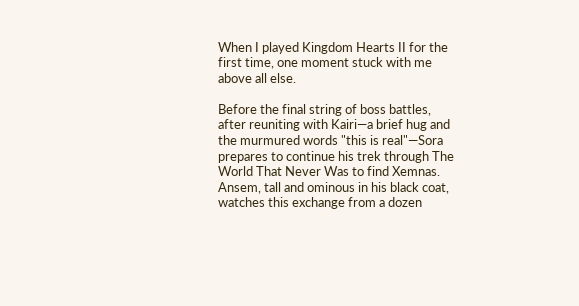When I played Kingdom Hearts II for the first time, one moment stuck with me above all else.

Before the final string of boss battles, after reuniting with Kairi—a brief hug and the murmured words "this is real"—Sora prepares to continue his trek through The World That Never Was to find Xemnas. Ansem, tall and ominous in his black coat, watches this exchange from a dozen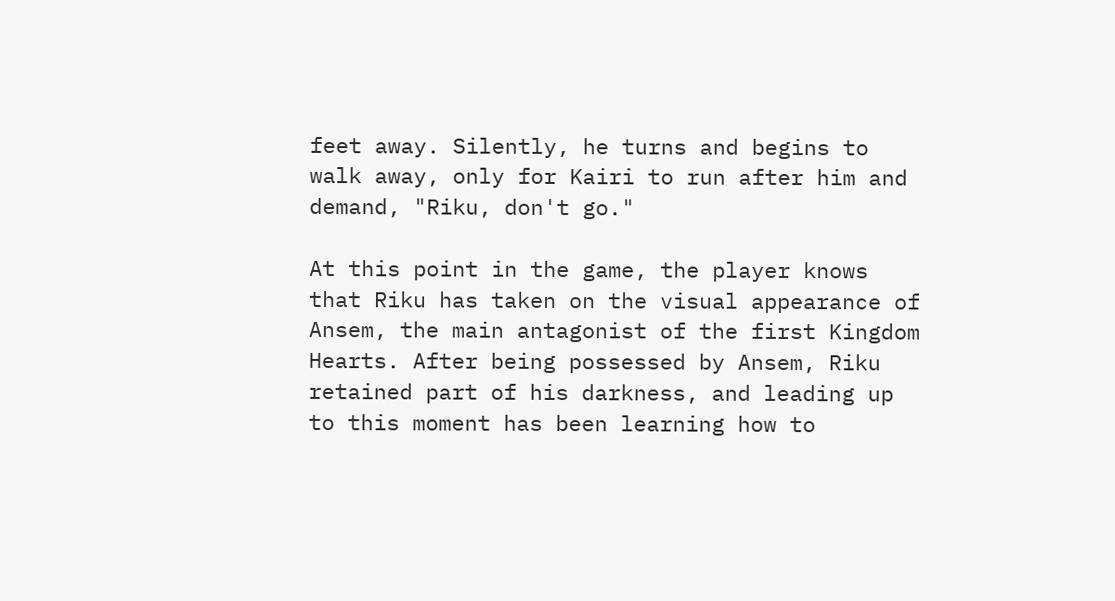feet away. Silently, he turns and begins to walk away, only for Kairi to run after him and demand, "Riku, don't go."

At this point in the game, the player knows that Riku has taken on the visual appearance of Ansem, the main antagonist of the first Kingdom Hearts. After being possessed by Ansem, Riku retained part of his darkness, and leading up to this moment has been learning how to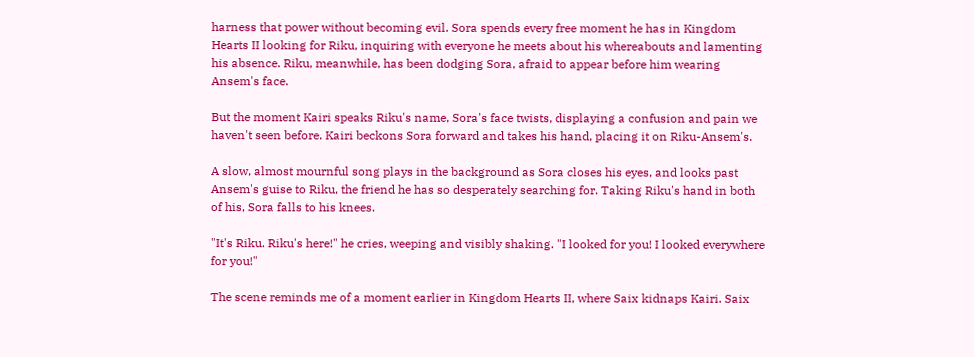harness that power without becoming evil. Sora spends every free moment he has in Kingdom Hearts II looking for Riku, inquiring with everyone he meets about his whereabouts and lamenting his absence. Riku, meanwhile, has been dodging Sora, afraid to appear before him wearing Ansem's face.

But the moment Kairi speaks Riku's name, Sora's face twists, displaying a confusion and pain we haven't seen before. Kairi beckons Sora forward and takes his hand, placing it on Riku-Ansem's.

A slow, almost mournful song plays in the background as Sora closes his eyes, and looks past Ansem's guise to Riku, the friend he has so desperately searching for. Taking Riku's hand in both of his, Sora falls to his knees.

"It's Riku. Riku's here!" he cries, weeping and visibly shaking. "I looked for you! I looked everywhere for you!"

The scene reminds me of a moment earlier in Kingdom Hearts II, where Saix kidnaps Kairi. Saix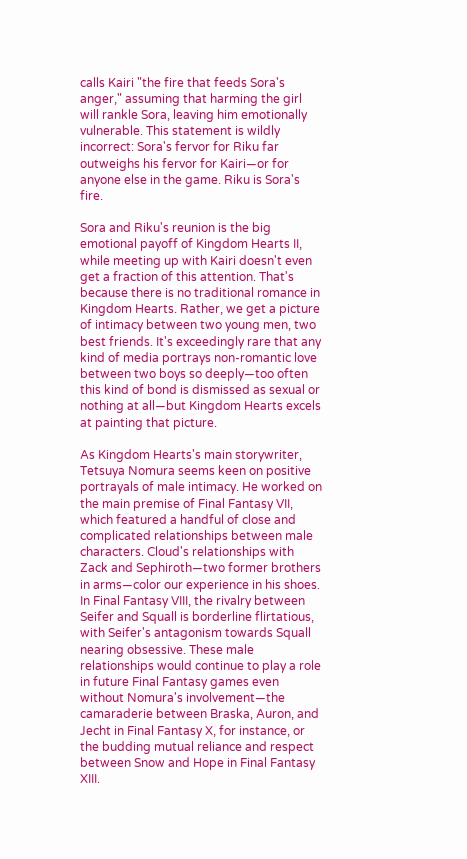calls Kairi "the fire that feeds Sora's anger," assuming that harming the girl will rankle Sora, leaving him emotionally vulnerable. This statement is wildly incorrect: Sora's fervor for Riku far outweighs his fervor for Kairi—or for anyone else in the game. Riku is Sora's fire.

Sora and Riku's reunion is the big emotional payoff of Kingdom Hearts II, while meeting up with Kairi doesn't even get a fraction of this attention. That's because there is no traditional romance in Kingdom Hearts. Rather, we get a picture of intimacy between two young men, two best friends. It's exceedingly rare that any kind of media portrays non-romantic love between two boys so deeply—too often this kind of bond is dismissed as sexual or nothing at all—but Kingdom Hearts excels at painting that picture.

As Kingdom Hearts's main storywriter, Tetsuya Nomura seems keen on positive portrayals of male intimacy. He worked on the main premise of Final Fantasy VII, which featured a handful of close and complicated relationships between male characters. Cloud's relationships with Zack and Sephiroth—two former brothers in arms—color our experience in his shoes. In Final Fantasy VIII, the rivalry between Seifer and Squall is borderline flirtatious, with Seifer's antagonism towards Squall nearing obsessive. These male relationships would continue to play a role in future Final Fantasy games even without Nomura's involvement—the camaraderie between Braska, Auron, and Jecht in Final Fantasy X, for instance, or the budding mutual reliance and respect between Snow and Hope in Final Fantasy XIII.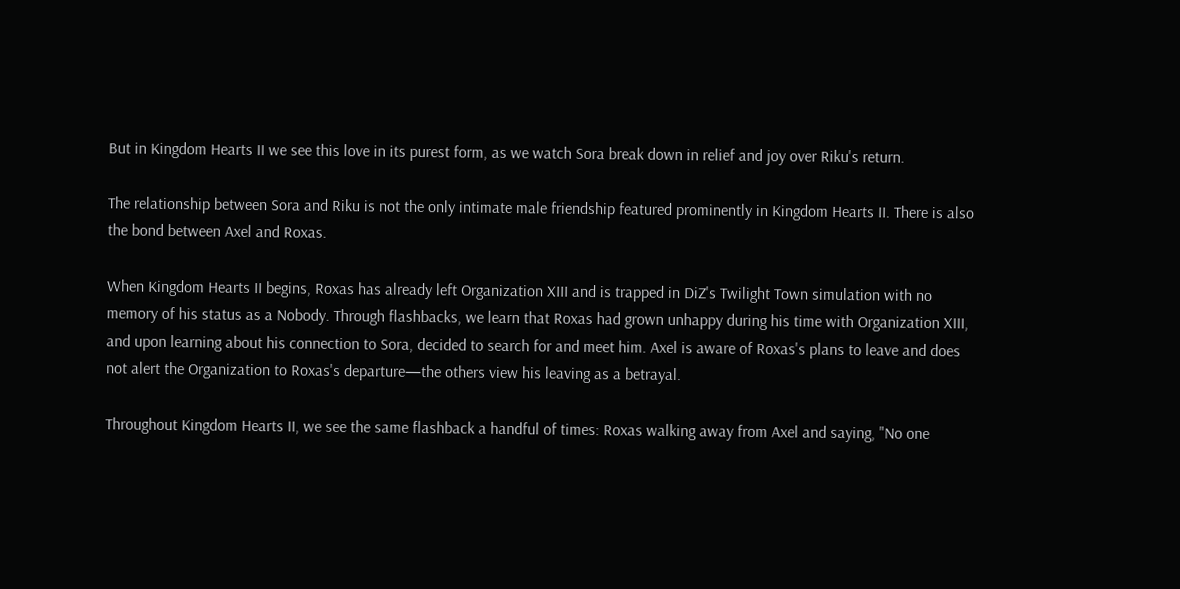But in Kingdom Hearts II we see this love in its purest form, as we watch Sora break down in relief and joy over Riku's return.

The relationship between Sora and Riku is not the only intimate male friendship featured prominently in Kingdom Hearts II. There is also the bond between Axel and Roxas.

When Kingdom Hearts II begins, Roxas has already left Organization XIII and is trapped in DiZ's Twilight Town simulation with no memory of his status as a Nobody. Through flashbacks, we learn that Roxas had grown unhappy during his time with Organization XIII, and upon learning about his connection to Sora, decided to search for and meet him. Axel is aware of Roxas's plans to leave and does not alert the Organization to Roxas's departure—the others view his leaving as a betrayal.

Throughout Kingdom Hearts II, we see the same flashback a handful of times: Roxas walking away from Axel and saying, "No one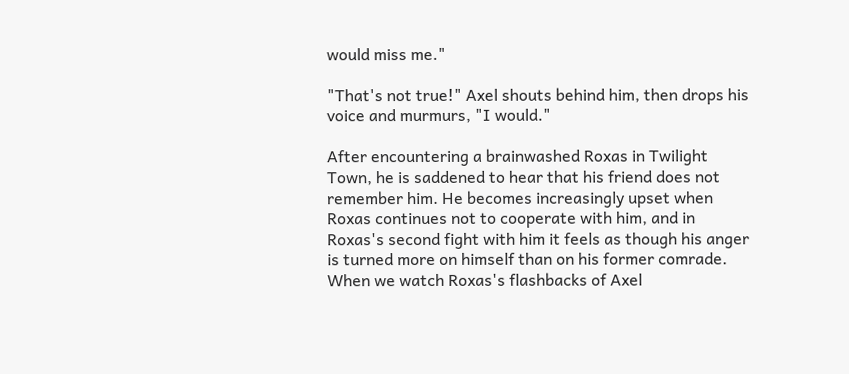would miss me."

"That's not true!" Axel shouts behind him, then drops his voice and murmurs, "I would."

After encountering a brainwashed Roxas in Twilight Town, he is saddened to hear that his friend does not remember him. He becomes increasingly upset when Roxas continues not to cooperate with him, and in Roxas's second fight with him it feels as though his anger is turned more on himself than on his former comrade. When we watch Roxas's flashbacks of Axel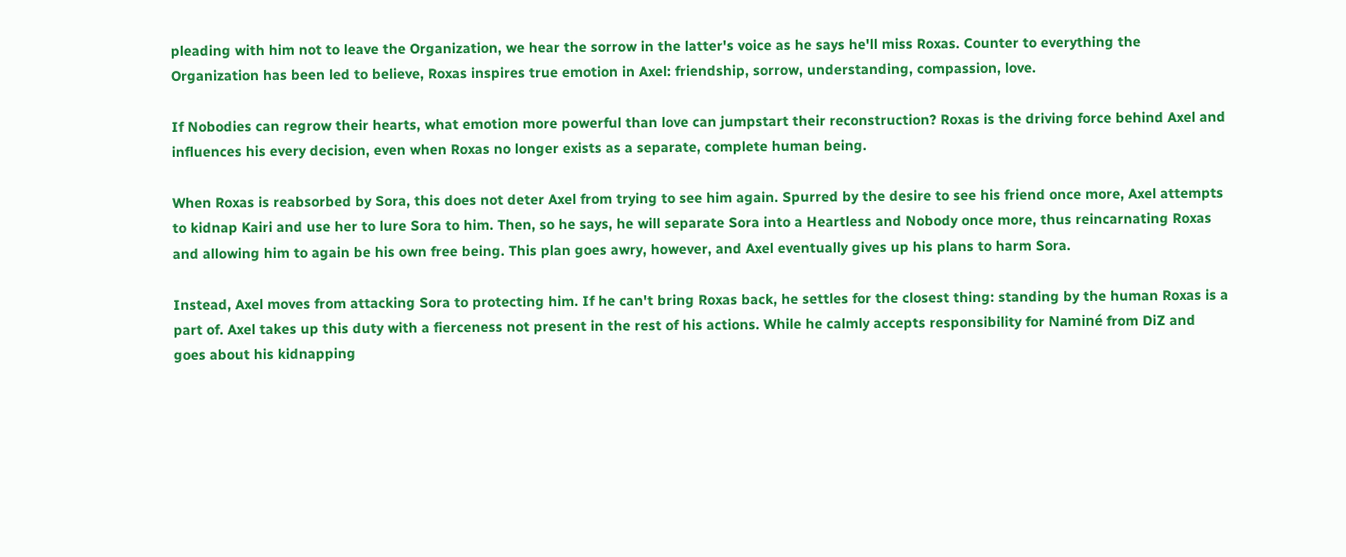pleading with him not to leave the Organization, we hear the sorrow in the latter's voice as he says he'll miss Roxas. Counter to everything the Organization has been led to believe, Roxas inspires true emotion in Axel: friendship, sorrow, understanding, compassion, love.

If Nobodies can regrow their hearts, what emotion more powerful than love can jumpstart their reconstruction? Roxas is the driving force behind Axel and influences his every decision, even when Roxas no longer exists as a separate, complete human being.

When Roxas is reabsorbed by Sora, this does not deter Axel from trying to see him again. Spurred by the desire to see his friend once more, Axel attempts to kidnap Kairi and use her to lure Sora to him. Then, so he says, he will separate Sora into a Heartless and Nobody once more, thus reincarnating Roxas and allowing him to again be his own free being. This plan goes awry, however, and Axel eventually gives up his plans to harm Sora.

Instead, Axel moves from attacking Sora to protecting him. If he can't bring Roxas back, he settles for the closest thing: standing by the human Roxas is a part of. Axel takes up this duty with a fierceness not present in the rest of his actions. While he calmly accepts responsibility for Naminé from DiZ and goes about his kidnapping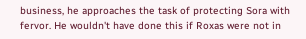business, he approaches the task of protecting Sora with fervor. He wouldn't have done this if Roxas were not in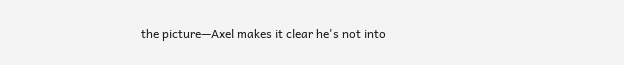the picture—Axel makes it clear he's not into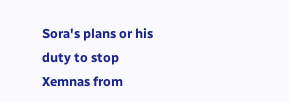Sora's plans or his duty to stop Xemnas from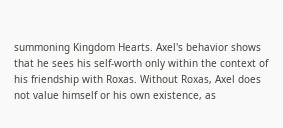summoning Kingdom Hearts. Axel's behavior shows that he sees his self-worth only within the context of his friendship with Roxas. Without Roxas, Axel does not value himself or his own existence, as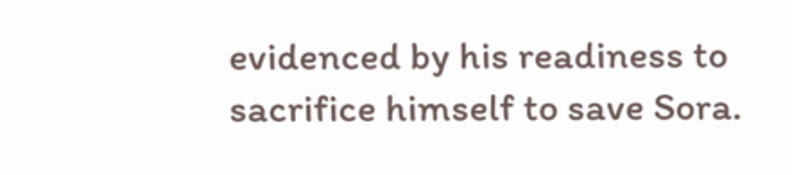evidenced by his readiness to sacrifice himself to save Sora.